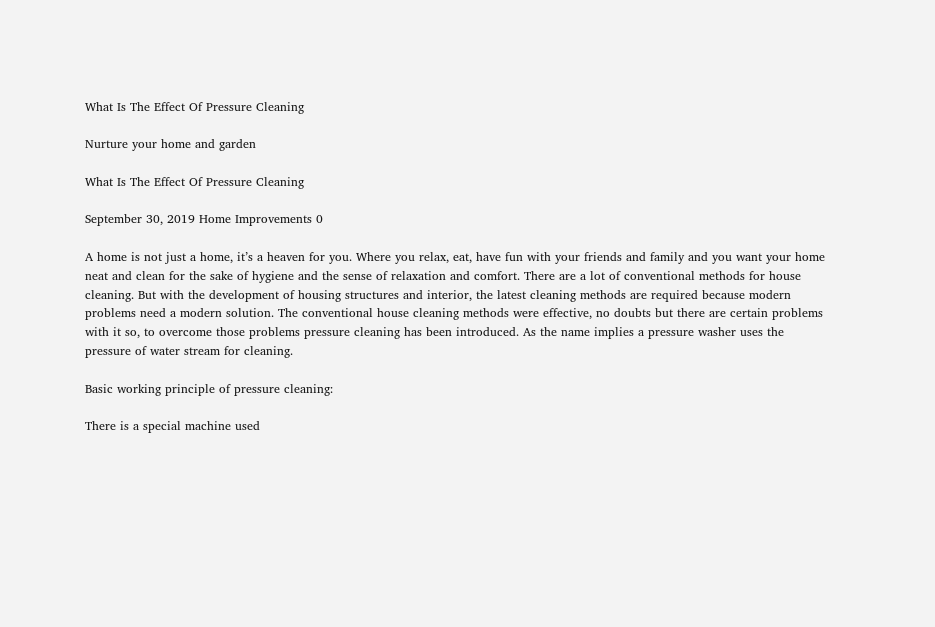What Is The Effect Of Pressure Cleaning

Nurture your home and garden

What Is The Effect Of Pressure Cleaning

September 30, 2019 Home Improvements 0

A home is not just a home, it’s a heaven for you. Where you relax, eat, have fun with your friends and family and you want your home neat and clean for the sake of hygiene and the sense of relaxation and comfort. There are a lot of conventional methods for house cleaning. But with the development of housing structures and interior, the latest cleaning methods are required because modern problems need a modern solution. The conventional house cleaning methods were effective, no doubts but there are certain problems with it so, to overcome those problems pressure cleaning has been introduced. As the name implies a pressure washer uses the pressure of water stream for cleaning.

Basic working principle of pressure cleaning:

There is a special machine used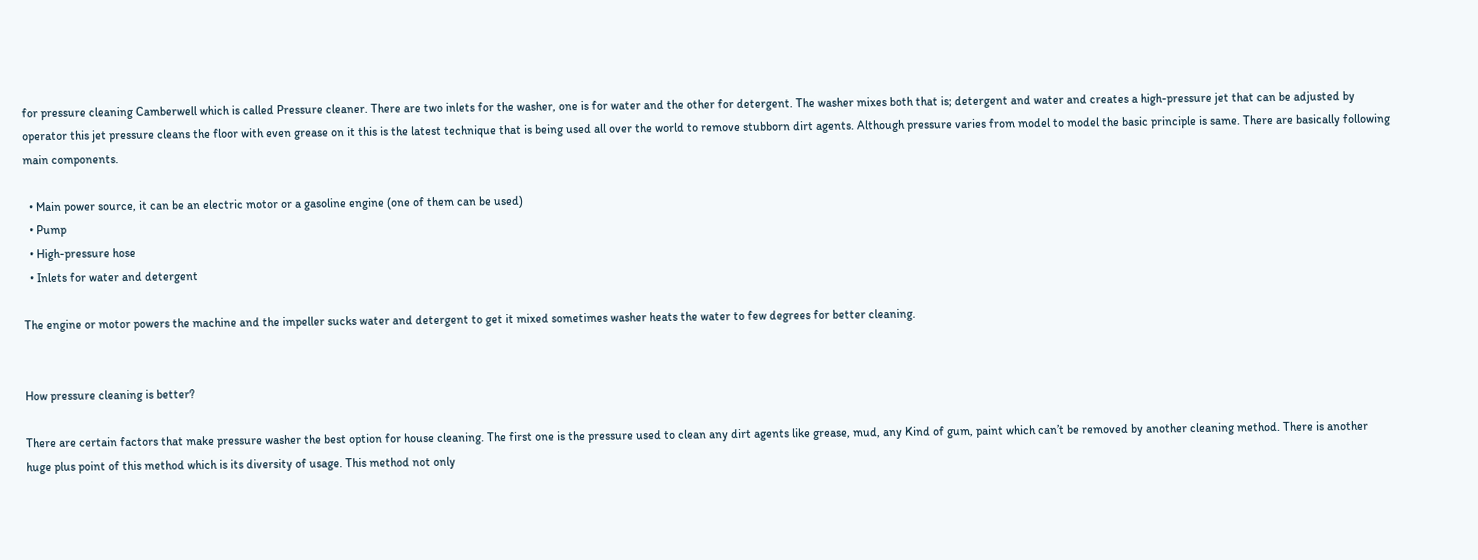for pressure cleaning Camberwell which is called Pressure cleaner. There are two inlets for the washer, one is for water and the other for detergent. The washer mixes both that is; detergent and water and creates a high-pressure jet that can be adjusted by operator this jet pressure cleans the floor with even grease on it this is the latest technique that is being used all over the world to remove stubborn dirt agents. Although pressure varies from model to model the basic principle is same. There are basically following main components.

  • Main power source, it can be an electric motor or a gasoline engine (one of them can be used)
  • Pump
  • High-pressure hose
  • Inlets for water and detergent

The engine or motor powers the machine and the impeller sucks water and detergent to get it mixed sometimes washer heats the water to few degrees for better cleaning.


How pressure cleaning is better?

There are certain factors that make pressure washer the best option for house cleaning. The first one is the pressure used to clean any dirt agents like grease, mud, any Kind of gum, paint which can’t be removed by another cleaning method. There is another huge plus point of this method which is its diversity of usage. This method not only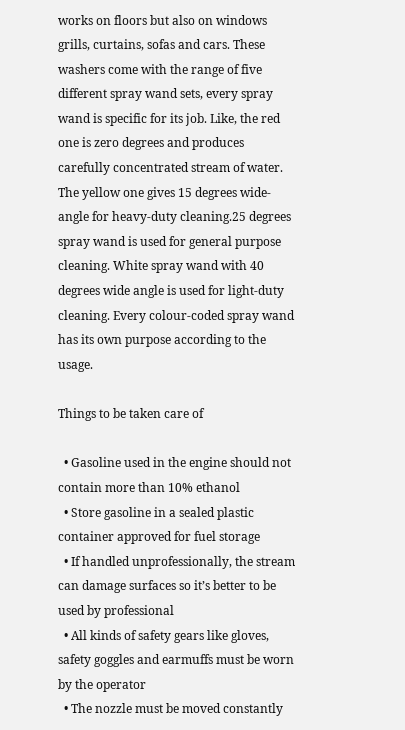works on floors but also on windows grills, curtains, sofas and cars. These washers come with the range of five different spray wand sets, every spray wand is specific for its job. Like, the red one is zero degrees and produces carefully concentrated stream of water. The yellow one gives 15 degrees wide-angle for heavy-duty cleaning.25 degrees spray wand is used for general purpose cleaning. White spray wand with 40 degrees wide angle is used for light-duty cleaning. Every colour-coded spray wand has its own purpose according to the usage.

Things to be taken care of

  • Gasoline used in the engine should not contain more than 10% ethanol
  • Store gasoline in a sealed plastic container approved for fuel storage
  • If handled unprofessionally, the stream can damage surfaces so it’s better to be used by professional
  • All kinds of safety gears like gloves, safety goggles and earmuffs must be worn by the operator
  • The nozzle must be moved constantly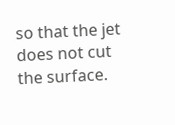so that the jet does not cut the surface.